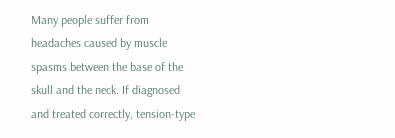Many people suffer from headaches caused by muscle spasms between the base of the skull and the neck. If diagnosed and treated correctly, tension-type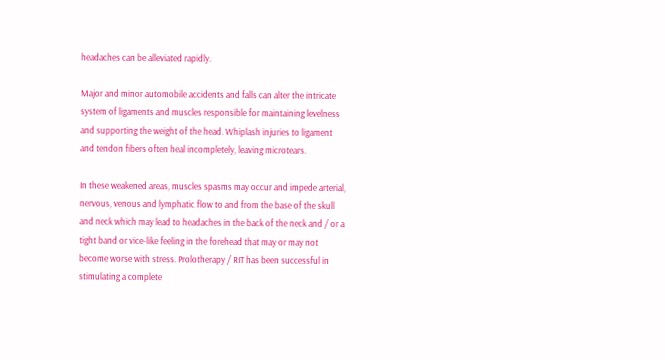headaches can be alleviated rapidly.

Major and minor automobile accidents and falls can alter the intricate system of ligaments and muscles responsible for maintaining levelness and supporting the weight of the head. Whiplash injuries to ligament and tendon fibers often heal incompletely, leaving microtears.

In these weakened areas, muscles spasms may occur and impede arterial, nervous, venous and lymphatic flow to and from the base of the skull and neck which may lead to headaches in the back of the neck and / or a tight band or vice-like feeling in the forehead that may or may not become worse with stress. Prolotherapy / RIT has been successful in stimulating a complete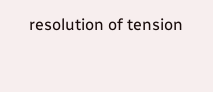resolution of tension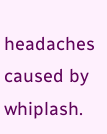headaches caused by whiplash.